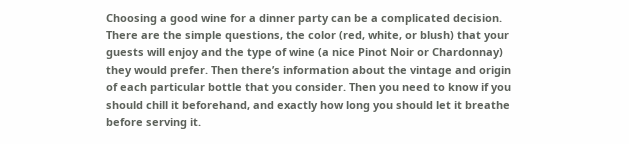Choosing a good wine for a dinner party can be a complicated decision. There are the simple questions, the color (red, white, or blush) that your guests will enjoy and the type of wine (a nice Pinot Noir or Chardonnay) they would prefer. Then there’s information about the vintage and origin of each particular bottle that you consider. Then you need to know if you should chill it beforehand, and exactly how long you should let it breathe before serving it.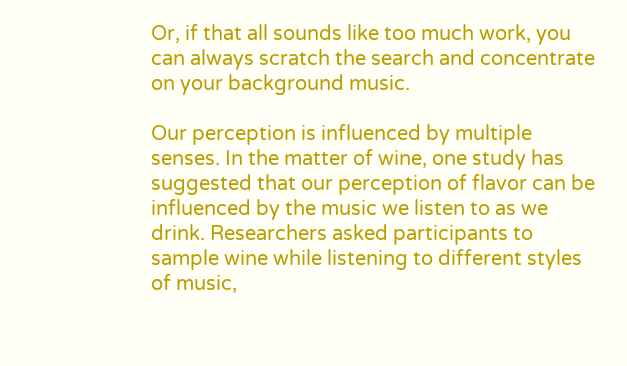Or, if that all sounds like too much work, you can always scratch the search and concentrate on your background music.

Our perception is influenced by multiple senses. In the matter of wine, one study has suggested that our perception of flavor can be influenced by the music we listen to as we drink. Researchers asked participants to sample wine while listening to different styles of music,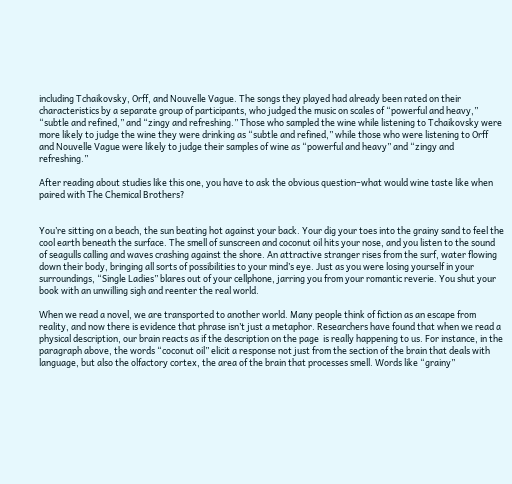including Tchaikovsky, Orff, and Nouvelle Vague. The songs they played had already been rated on their characteristics by a separate group of participants, who judged the music on scales of “powerful and heavy,” “subtle and refined,” and “zingy and refreshing.” Those who sampled the wine while listening to Tchaikovsky were more likely to judge the wine they were drinking as “subtle and refined,” while those who were listening to Orff and Nouvelle Vague were likely to judge their samples of wine as “powerful and heavy” and “zingy and refreshing.”

After reading about studies like this one, you have to ask the obvious question–what would wine taste like when paired with The Chemical Brothers?


You’re sitting on a beach, the sun beating hot against your back. Your dig your toes into the grainy sand to feel the cool earth beneath the surface. The smell of sunscreen and coconut oil hits your nose, and you listen to the sound of seagulls calling and waves crashing against the shore. An attractive stranger rises from the surf, water flowing down their body, bringing all sorts of possibilities to your mind’s eye. Just as you were losing yourself in your surroundings, “Single Ladies” blares out of your cellphone, jarring you from your romantic reverie. You shut your book with an unwilling sigh and reenter the real world.

When we read a novel, we are transported to another world. Many people think of fiction as an escape from reality, and now there is evidence that phrase isn’t just a metaphor. Researchers have found that when we read a physical description, our brain reacts as if the description on the page  is really happening to us. For instance, in the paragraph above, the words “coconut oil” elicit a response not just from the section of the brain that deals with language, but also the olfactory cortex, the area of the brain that processes smell. Words like “grainy”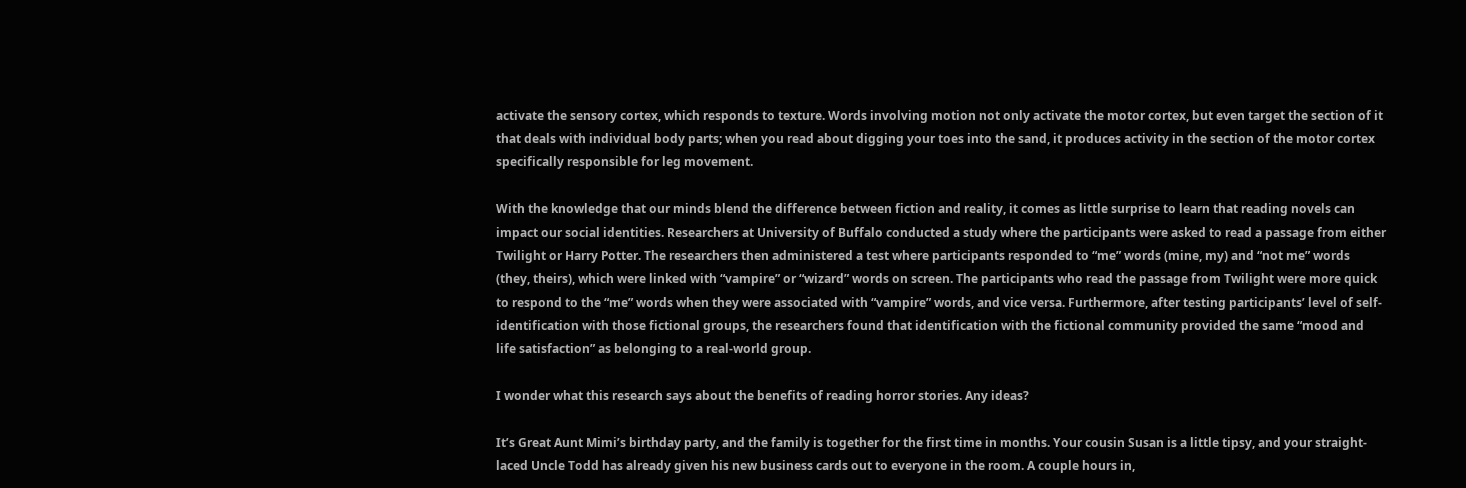activate the sensory cortex, which responds to texture. Words involving motion not only activate the motor cortex, but even target the section of it that deals with individual body parts; when you read about digging your toes into the sand, it produces activity in the section of the motor cortex specifically responsible for leg movement.

With the knowledge that our minds blend the difference between fiction and reality, it comes as little surprise to learn that reading novels can impact our social identities. Researchers at University of Buffalo conducted a study where the participants were asked to read a passage from either Twilight or Harry Potter. The researchers then administered a test where participants responded to “me” words (mine, my) and “not me” words (they, theirs), which were linked with “vampire” or “wizard” words on screen. The participants who read the passage from Twilight were more quick to respond to the “me” words when they were associated with “vampire” words, and vice versa. Furthermore, after testing participants’ level of self-identification with those fictional groups, the researchers found that identification with the fictional community provided the same “mood and life satisfaction” as belonging to a real-world group.

I wonder what this research says about the benefits of reading horror stories. Any ideas?

It’s Great Aunt Mimi’s birthday party, and the family is together for the first time in months. Your cousin Susan is a little tipsy, and your straight-laced Uncle Todd has already given his new business cards out to everyone in the room. A couple hours in,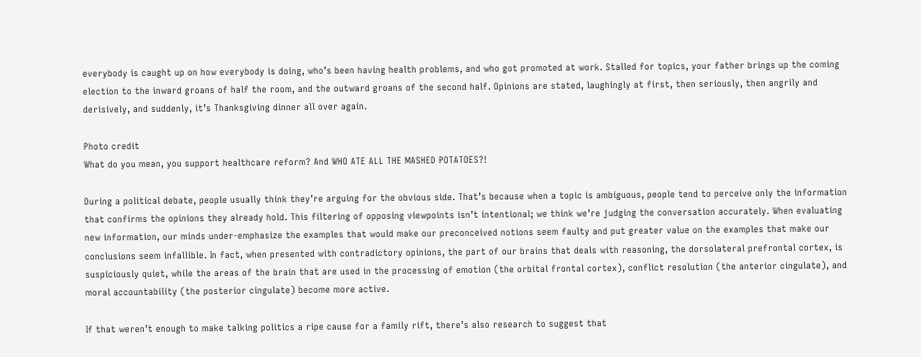everybody is caught up on how everybody is doing, who’s been having health problems, and who got promoted at work. Stalled for topics, your father brings up the coming election to the inward groans of half the room, and the outward groans of the second half. Opinions are stated, laughingly at first, then seriously, then angrily and derisively, and suddenly, it’s Thanksgiving dinner all over again.

Photo credit
What do you mean, you support healthcare reform? And WHO ATE ALL THE MASHED POTATOES?!

During a political debate, people usually think they’re arguing for the obvious side. That’s because when a topic is ambiguous, people tend to perceive only the information that confirms the opinions they already hold. This filtering of opposing viewpoints isn’t intentional; we think we’re judging the conversation accurately. When evaluating new information, our minds under-emphasize the examples that would make our preconceived notions seem faulty and put greater value on the examples that make our conclusions seem infallible. In fact, when presented with contradictory opinions, the part of our brains that deals with reasoning, the dorsolateral prefrontal cortex, is suspiciously quiet, while the areas of the brain that are used in the processing of emotion (the orbital frontal cortex), conflict resolution (the anterior cingulate), and moral accountability (the posterior cingulate) become more active.

If that weren’t enough to make talking politics a ripe cause for a family rift, there’s also research to suggest that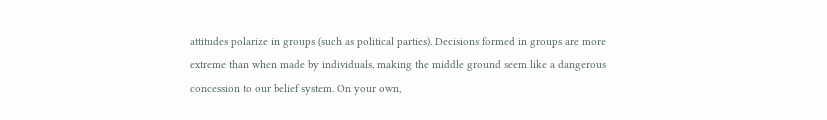attitudes polarize in groups (such as political parties). Decisions formed in groups are more extreme than when made by individuals, making the middle ground seem like a dangerous concession to our belief system. On your own,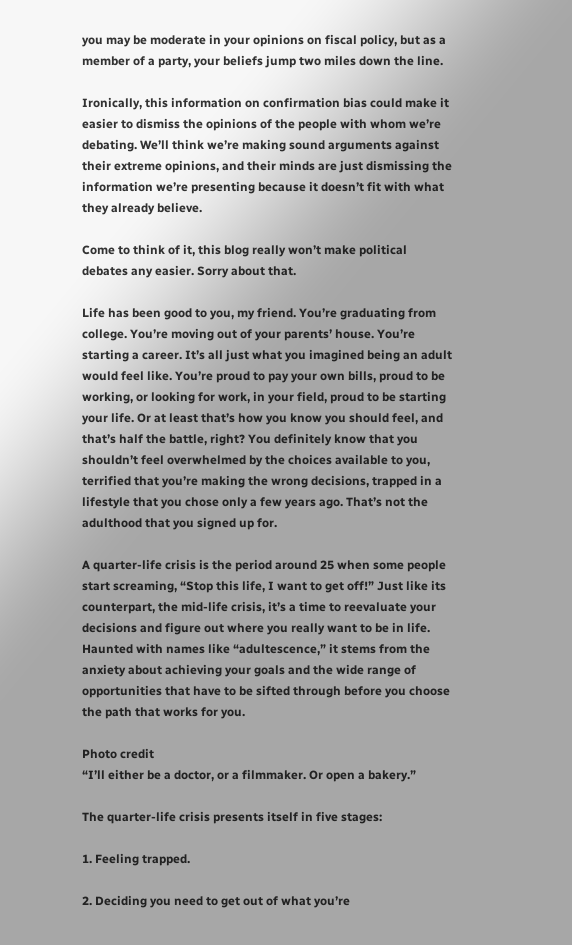you may be moderate in your opinions on fiscal policy, but as a member of a party, your beliefs jump two miles down the line.

Ironically, this information on confirmation bias could make it easier to dismiss the opinions of the people with whom we’re debating. We’ll think we’re making sound arguments against their extreme opinions, and their minds are just dismissing the information we’re presenting because it doesn’t fit with what they already believe.

Come to think of it, this blog really won’t make political debates any easier. Sorry about that.

Life has been good to you, my friend. You’re graduating from college. You’re moving out of your parents’ house. You’re starting a career. It’s all just what you imagined being an adult would feel like. You’re proud to pay your own bills, proud to be working, or looking for work, in your field, proud to be starting your life. Or at least that’s how you know you should feel, and that’s half the battle, right? You definitely know that you shouldn’t feel overwhelmed by the choices available to you, terrified that you’re making the wrong decisions, trapped in a lifestyle that you chose only a few years ago. That’s not the adulthood that you signed up for.

A quarter-life crisis is the period around 25 when some people start screaming, “Stop this life, I want to get off!” Just like its counterpart, the mid-life crisis, it’s a time to reevaluate your decisions and figure out where you really want to be in life. Haunted with names like “adultescence,” it stems from the anxiety about achieving your goals and the wide range of opportunities that have to be sifted through before you choose the path that works for you.

Photo credit
“I’ll either be a doctor, or a filmmaker. Or open a bakery.”

The quarter-life crisis presents itself in five stages:

1. Feeling trapped.

2. Deciding you need to get out of what you’re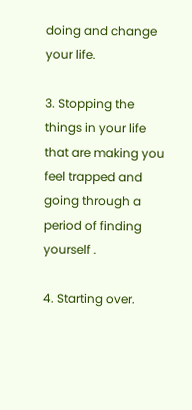doing and change your life.

3. Stopping the things in your life that are making you feel trapped and going through a period of finding yourself .

4. Starting over.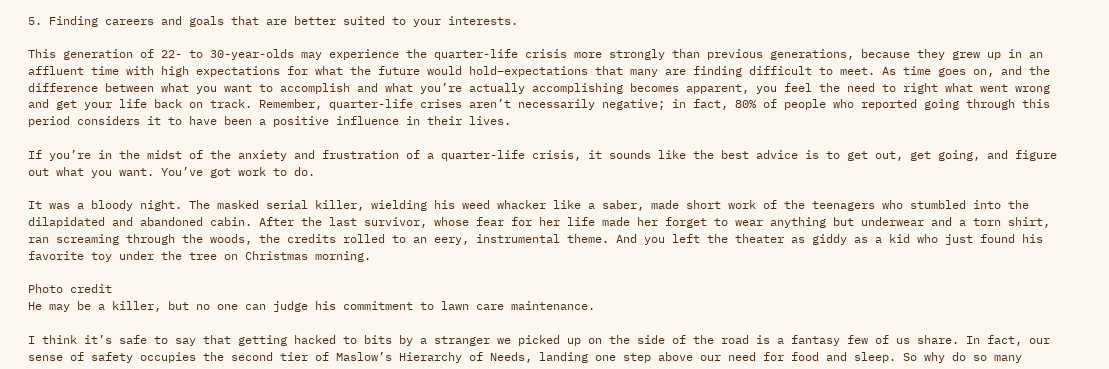5. Finding careers and goals that are better suited to your interests.

This generation of 22- to 30-year-olds may experience the quarter-life crisis more strongly than previous generations, because they grew up in an affluent time with high expectations for what the future would hold–expectations that many are finding difficult to meet. As time goes on, and the difference between what you want to accomplish and what you’re actually accomplishing becomes apparent, you feel the need to right what went wrong and get your life back on track. Remember, quarter-life crises aren’t necessarily negative; in fact, 80% of people who reported going through this period considers it to have been a positive influence in their lives.

If you’re in the midst of the anxiety and frustration of a quarter-life crisis, it sounds like the best advice is to get out, get going, and figure out what you want. You’ve got work to do.

It was a bloody night. The masked serial killer, wielding his weed whacker like a saber, made short work of the teenagers who stumbled into the dilapidated and abandoned cabin. After the last survivor, whose fear for her life made her forget to wear anything but underwear and a torn shirt, ran screaming through the woods, the credits rolled to an eery, instrumental theme. And you left the theater as giddy as a kid who just found his favorite toy under the tree on Christmas morning.

Photo credit
He may be a killer, but no one can judge his commitment to lawn care maintenance.

I think it’s safe to say that getting hacked to bits by a stranger we picked up on the side of the road is a fantasy few of us share. In fact, our sense of safety occupies the second tier of Maslow’s Hierarchy of Needs, landing one step above our need for food and sleep. So why do so many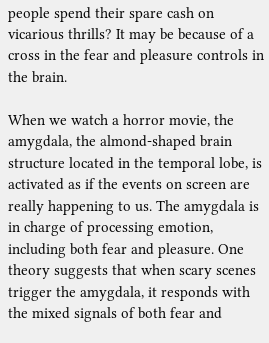people spend their spare cash on vicarious thrills? It may be because of a cross in the fear and pleasure controls in the brain.

When we watch a horror movie, the amygdala, the almond-shaped brain structure located in the temporal lobe, is activated as if the events on screen are really happening to us. The amygdala is in charge of processing emotion, including both fear and pleasure. One theory suggests that when scary scenes trigger the amygdala, it responds with the mixed signals of both fear and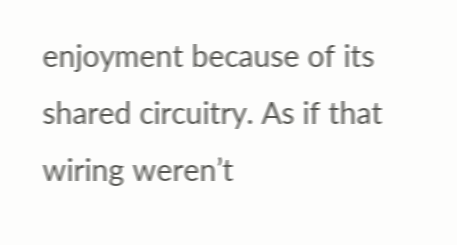enjoyment because of its shared circuitry. As if that wiring weren’t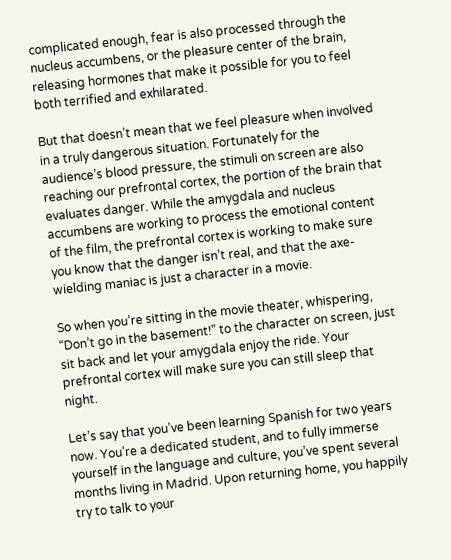complicated enough, fear is also processed through the nucleus accumbens, or the pleasure center of the brain, releasing hormones that make it possible for you to feel both terrified and exhilarated.

But that doesn’t mean that we feel pleasure when involved in a truly dangerous situation. Fortunately for the audience’s blood pressure, the stimuli on screen are also reaching our prefrontal cortex, the portion of the brain that evaluates danger. While the amygdala and nucleus accumbens are working to process the emotional content of the film, the prefrontal cortex is working to make sure you know that the danger isn’t real, and that the axe-wielding maniac is just a character in a movie.

So when you’re sitting in the movie theater, whispering, “Don’t go in the basement!” to the character on screen, just sit back and let your amygdala enjoy the ride. Your prefrontal cortex will make sure you can still sleep that night.

Let’s say that you’ve been learning Spanish for two years now. You’re a dedicated student, and to fully immerse yourself in the language and culture, you’ve spent several months living in Madrid. Upon returning home, you happily try to talk to your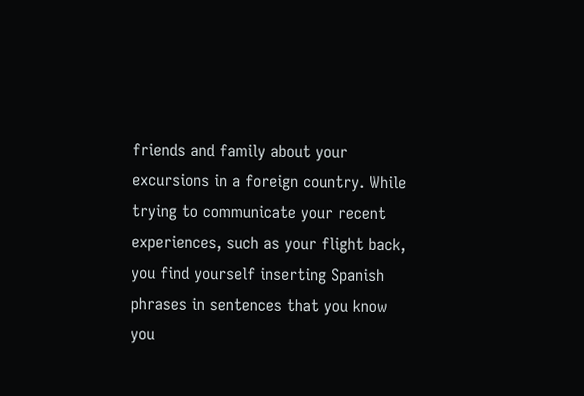friends and family about your excursions in a foreign country. While trying to communicate your recent experiences, such as your flight back, you find yourself inserting Spanish phrases in sentences that you know you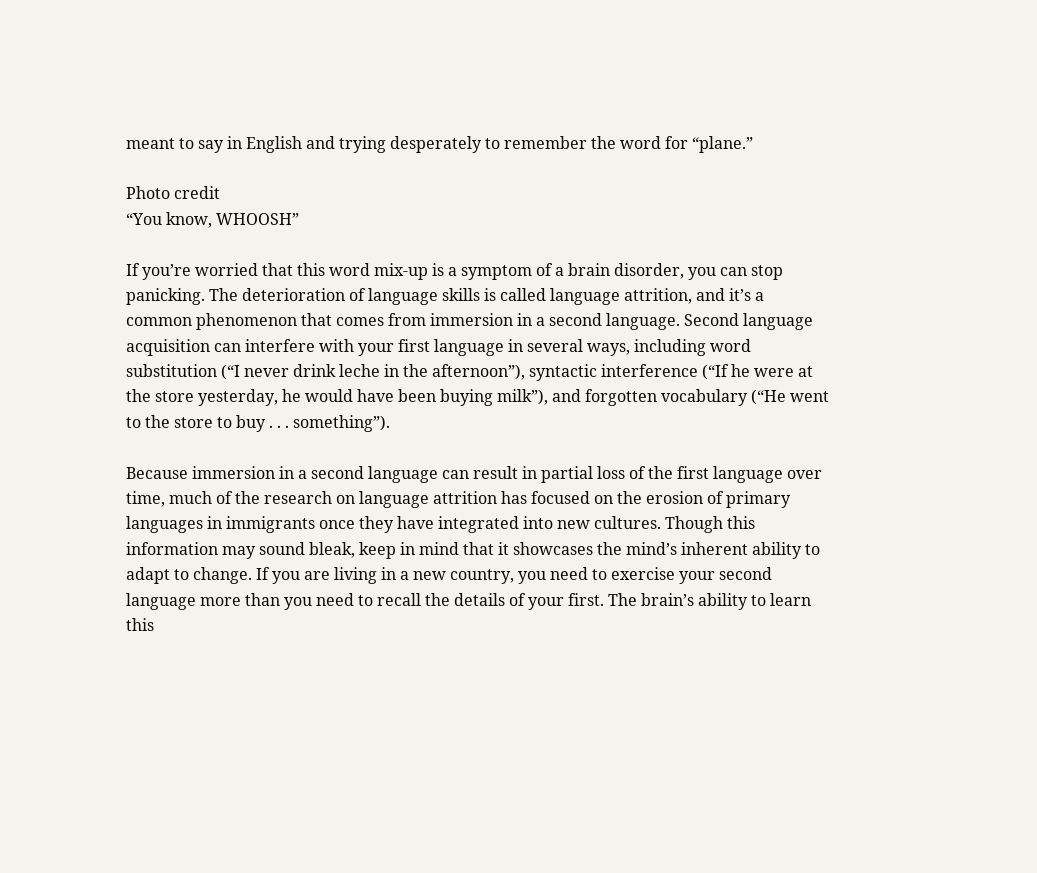meant to say in English and trying desperately to remember the word for “plane.”

Photo credit
“You know, WHOOSH”

If you’re worried that this word mix-up is a symptom of a brain disorder, you can stop panicking. The deterioration of language skills is called language attrition, and it’s a common phenomenon that comes from immersion in a second language. Second language acquisition can interfere with your first language in several ways, including word substitution (“I never drink leche in the afternoon”), syntactic interference (“If he were at the store yesterday, he would have been buying milk”), and forgotten vocabulary (“He went to the store to buy . . . something”).

Because immersion in a second language can result in partial loss of the first language over time, much of the research on language attrition has focused on the erosion of primary languages in immigrants once they have integrated into new cultures. Though this information may sound bleak, keep in mind that it showcases the mind’s inherent ability to adapt to change. If you are living in a new country, you need to exercise your second language more than you need to recall the details of your first. The brain’s ability to learn this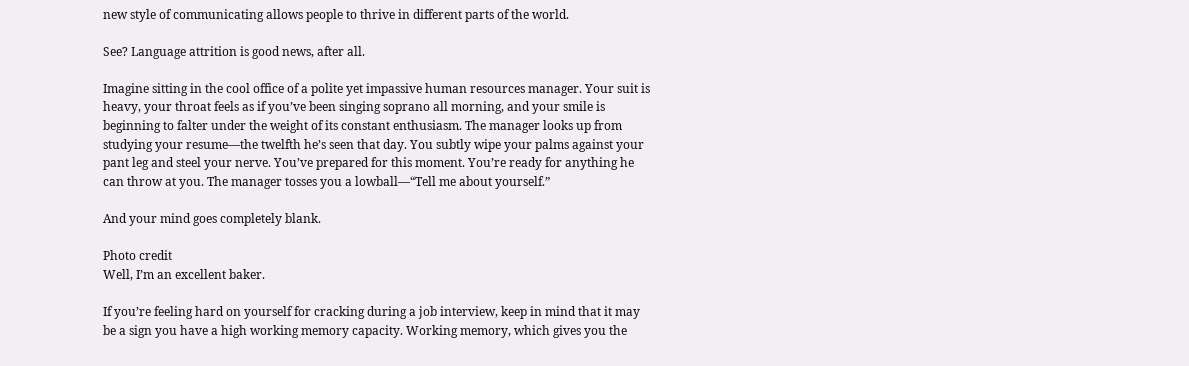new style of communicating allows people to thrive in different parts of the world.

See? Language attrition is good news, after all.

Imagine sitting in the cool office of a polite yet impassive human resources manager. Your suit is heavy, your throat feels as if you’ve been singing soprano all morning, and your smile is beginning to falter under the weight of its constant enthusiasm. The manager looks up from studying your resume—the twelfth he’s seen that day. You subtly wipe your palms against your pant leg and steel your nerve. You’ve prepared for this moment. You’re ready for anything he can throw at you. The manager tosses you a lowball—“Tell me about yourself.”

And your mind goes completely blank.

Photo credit
Well, I’m an excellent baker.

If you’re feeling hard on yourself for cracking during a job interview, keep in mind that it may be a sign you have a high working memory capacity. Working memory, which gives you the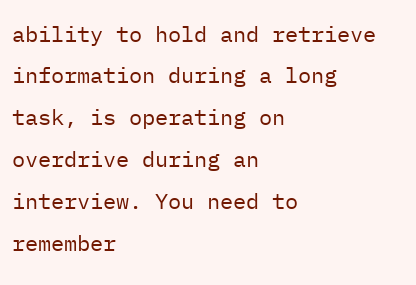ability to hold and retrieve information during a long task, is operating on overdrive during an interview. You need to remember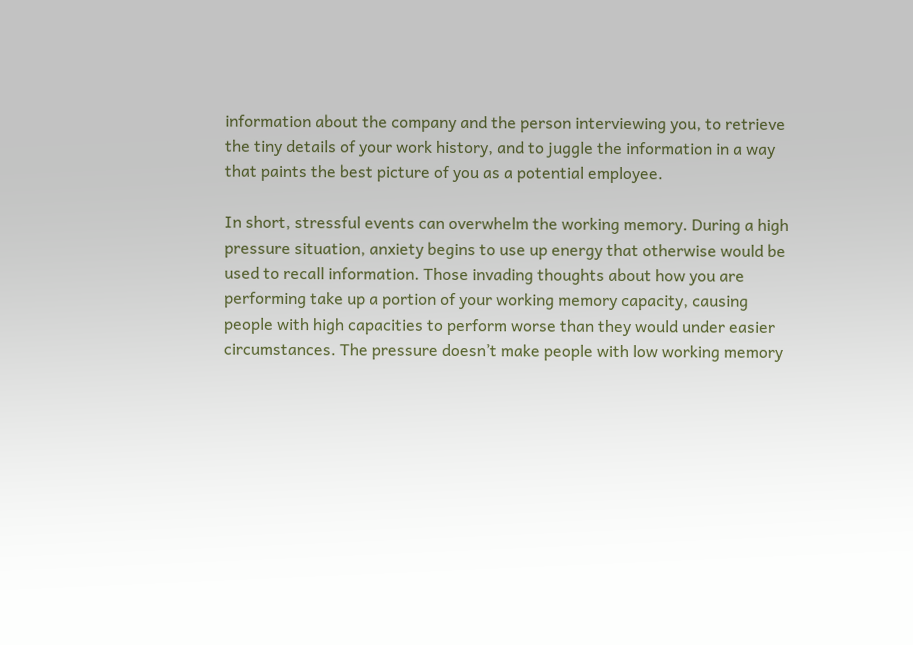information about the company and the person interviewing you, to retrieve the tiny details of your work history, and to juggle the information in a way that paints the best picture of you as a potential employee.

In short, stressful events can overwhelm the working memory. During a high pressure situation, anxiety begins to use up energy that otherwise would be used to recall information. Those invading thoughts about how you are performing take up a portion of your working memory capacity, causing people with high capacities to perform worse than they would under easier circumstances. The pressure doesn’t make people with low working memory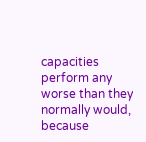capacities perform any worse than they normally would, because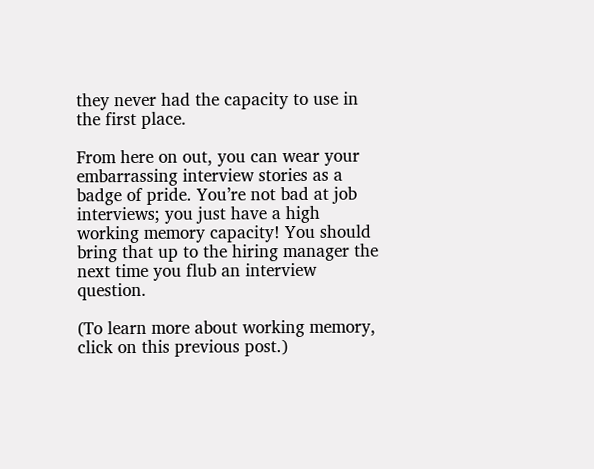they never had the capacity to use in the first place.

From here on out, you can wear your embarrassing interview stories as a badge of pride. You’re not bad at job interviews; you just have a high working memory capacity! You should bring that up to the hiring manager the next time you flub an interview question.

(To learn more about working memory, click on this previous post.)